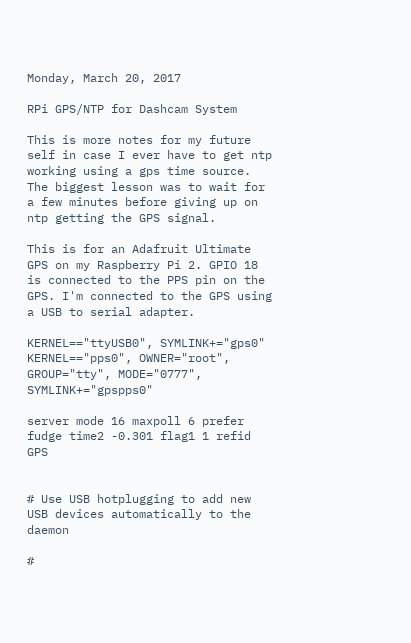Monday, March 20, 2017

RPi GPS/NTP for Dashcam System

This is more notes for my future self in case I ever have to get ntp working using a gps time source. The biggest lesson was to wait for a few minutes before giving up on ntp getting the GPS signal.

This is for an Adafruit Ultimate GPS on my Raspberry Pi 2. GPIO 18 is connected to the PPS pin on the GPS. I'm connected to the GPS using a USB to serial adapter.

KERNEL=="ttyUSB0", SYMLINK+="gps0"
KERNEL=="pps0", OWNER="root", GROUP="tty", MODE="0777", SYMLINK+="gpspps0"

server mode 16 maxpoll 6 prefer
fudge time2 -0.301 flag1 1 refid GPS


# Use USB hotplugging to add new USB devices automatically to the daemon

#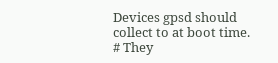Devices gpsd should collect to at boot time.
# They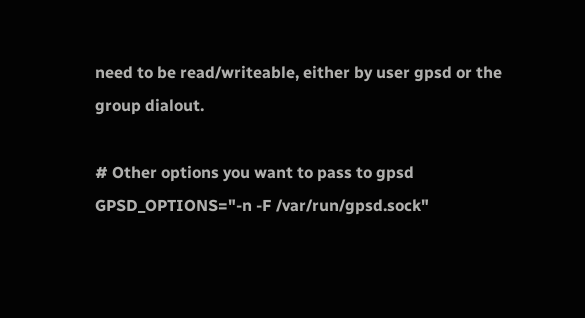need to be read/writeable, either by user gpsd or the group dialout.

# Other options you want to pass to gpsd
GPSD_OPTIONS="-n -F /var/run/gpsd.sock"